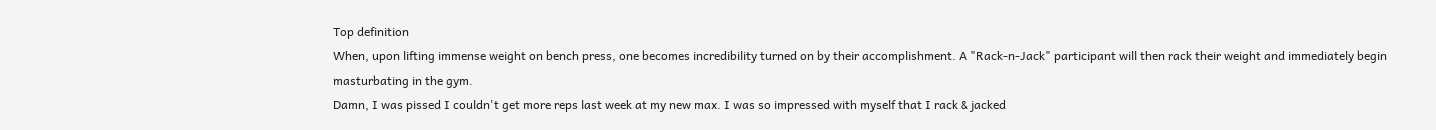Top definition
When, upon lifting immense weight on bench press, one becomes incredibility turned on by their accomplishment. A "Rack-n-Jack" participant will then rack their weight and immediately begin masturbating in the gym.
Damn, I was pissed I couldn't get more reps last week at my new max. I was so impressed with myself that I rack & jacked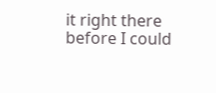it right there before I could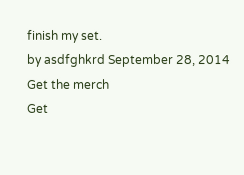finish my set.
by asdfghkrd September 28, 2014
Get the merch
Get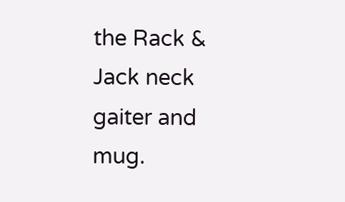the Rack & Jack neck gaiter and mug.